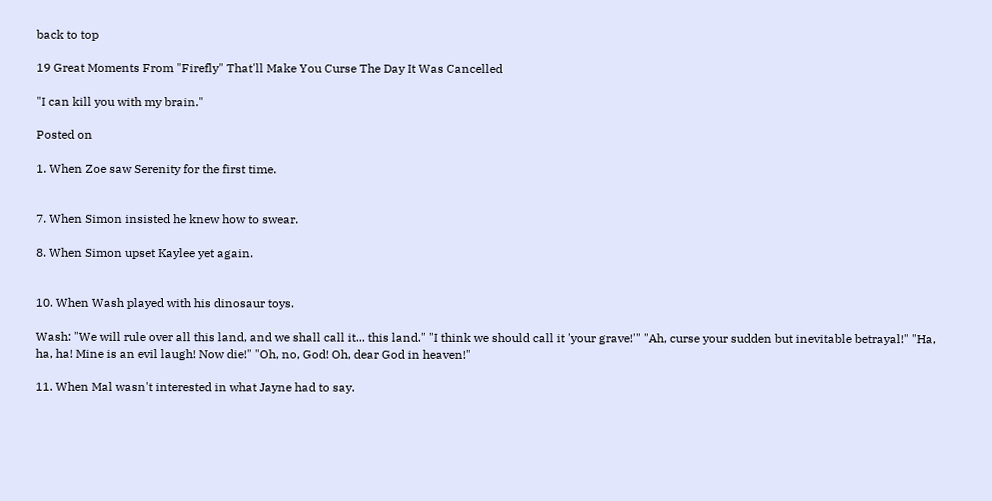back to top

19 Great Moments From "Firefly" That'll Make You Curse The Day It Was Cancelled

"I can kill you with my brain."

Posted on

1. When Zoe saw Serenity for the first time.


7. When Simon insisted he knew how to swear.

8. When Simon upset Kaylee yet again.


10. When Wash played with his dinosaur toys.

Wash: "We will rule over all this land, and we shall call it... this land." "I think we should call it 'your grave!'" "Ah, curse your sudden but inevitable betrayal!" "Ha, ha, ha! Mine is an evil laugh! Now die!" "Oh, no, God! Oh, dear God in heaven!"

11. When Mal wasn't interested in what Jayne had to say.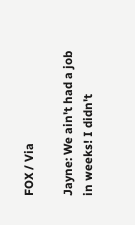FOX / Via

Jayne: We ain't had a job in weeks! I didn't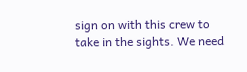sign on with this crew to take in the sights. We need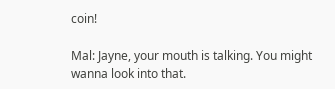coin!

Mal: Jayne, your mouth is talking. You might wanna look into that.